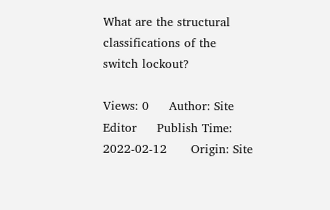What are the structural classifications of the switch lockout?

Views: 0     Author: Site Editor     Publish Time: 2022-02-12      Origin: Site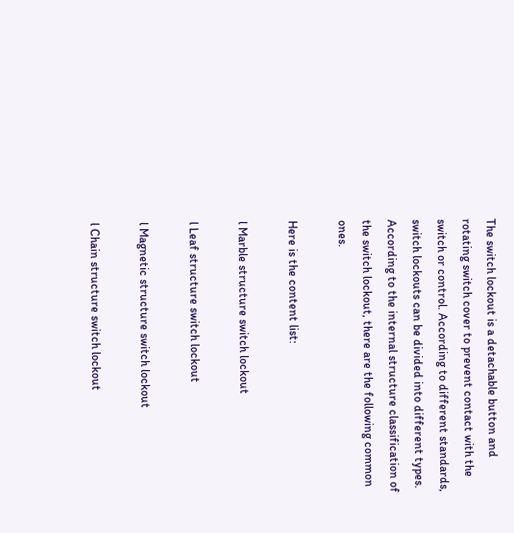The switch lockout is a detachable button and rotating switch cover to prevent contact with the switch or control. According to different standards, switch lockouts can be divided into different types. According to the internal structure classification of the switch lockout, there are the following common ones.

Here is the content list:

l Marble structure switch lockout

l Leaf structure switch lockout

l Magnetic structure switch lockout

l Chain structure switch lockout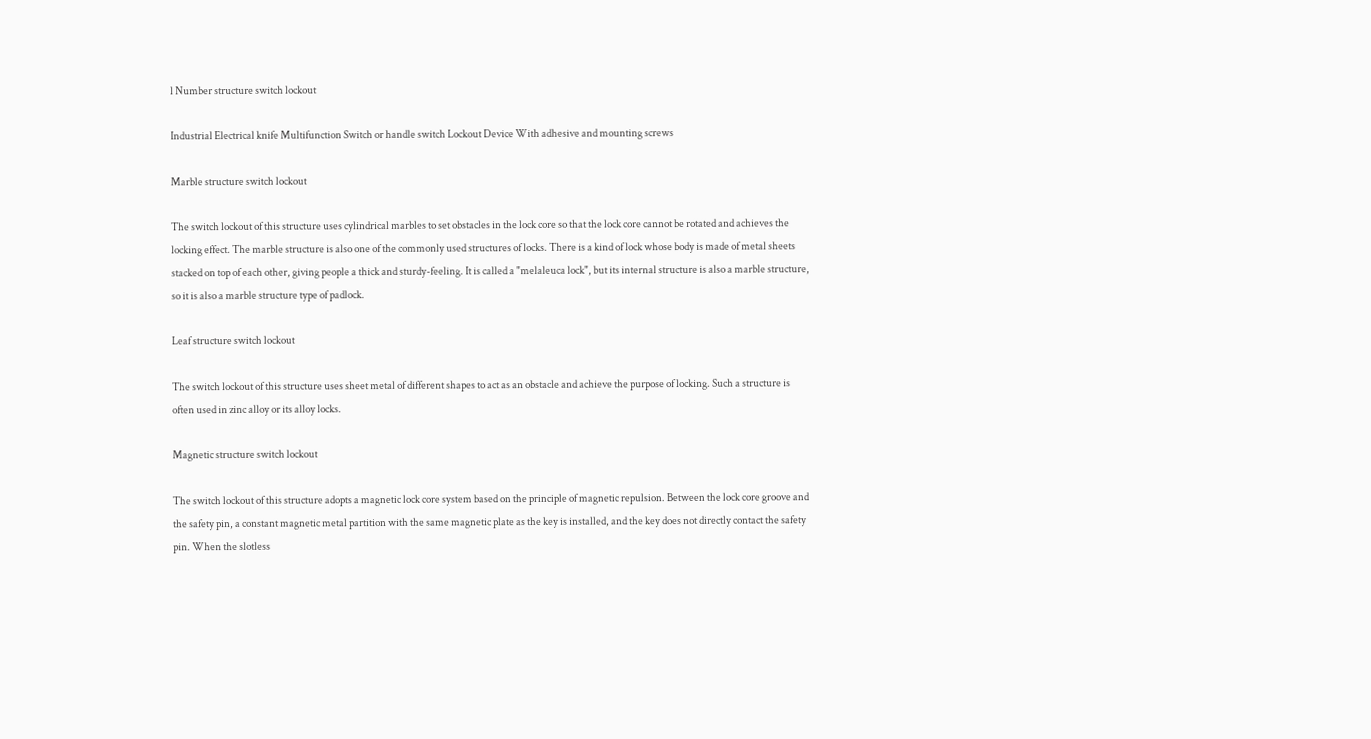l Number structure switch lockout

Industrial Electrical knife Multifunction Switch or handle switch Lockout Device With adhesive and mounting screws

Marble structure switch lockout

The switch lockout of this structure uses cylindrical marbles to set obstacles in the lock core so that the lock core cannot be rotated and achieves the locking effect. The marble structure is also one of the commonly used structures of locks. There is a kind of lock whose body is made of metal sheets stacked on top of each other, giving people a thick and sturdy-feeling. It is called a "melaleuca lock", but its internal structure is also a marble structure, so it is also a marble structure type of padlock.

Leaf structure switch lockout

The switch lockout of this structure uses sheet metal of different shapes to act as an obstacle and achieve the purpose of locking. Such a structure is often used in zinc alloy or its alloy locks.

Magnetic structure switch lockout

The switch lockout of this structure adopts a magnetic lock core system based on the principle of magnetic repulsion. Between the lock core groove and the safety pin, a constant magnetic metal partition with the same magnetic plate as the key is installed, and the key does not directly contact the safety pin. When the slotless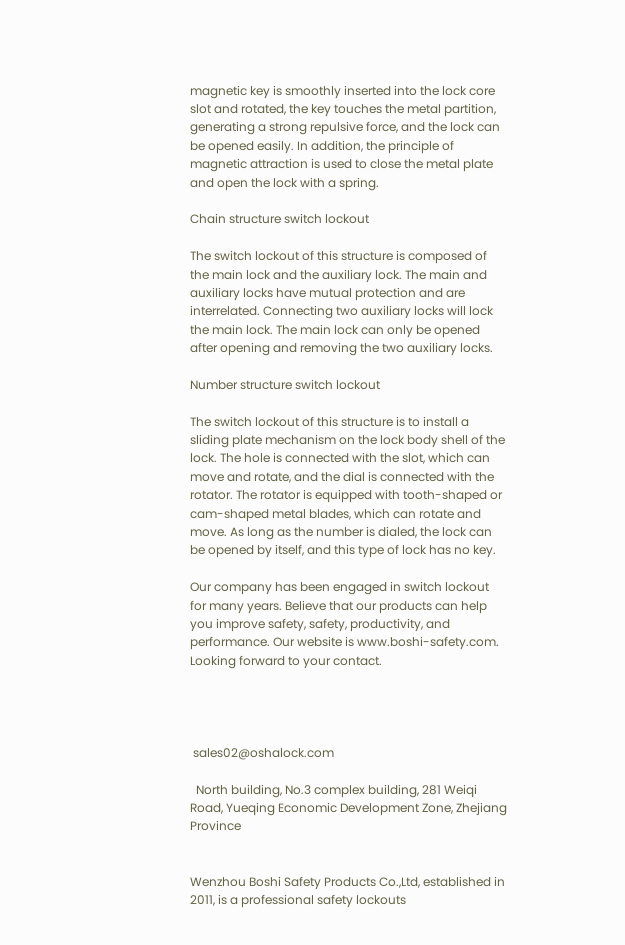magnetic key is smoothly inserted into the lock core slot and rotated, the key touches the metal partition, generating a strong repulsive force, and the lock can be opened easily. In addition, the principle of magnetic attraction is used to close the metal plate and open the lock with a spring.

Chain structure switch lockout

The switch lockout of this structure is composed of the main lock and the auxiliary lock. The main and auxiliary locks have mutual protection and are interrelated. Connecting two auxiliary locks will lock the main lock. The main lock can only be opened after opening and removing the two auxiliary locks.

Number structure switch lockout

The switch lockout of this structure is to install a sliding plate mechanism on the lock body shell of the lock. The hole is connected with the slot, which can move and rotate, and the dial is connected with the rotator. The rotator is equipped with tooth-shaped or cam-shaped metal blades, which can rotate and move. As long as the number is dialed, the lock can be opened by itself, and this type of lock has no key.

Our company has been engaged in switch lockout for many years. Believe that our products can help you improve safety, safety, productivity, and performance. Our website is www.boshi-safety.com. Looking forward to your contact.




 sales02@oshalock.com

  North building, No.3 complex building, 281 Weiqi Road, Yueqing Economic Development Zone, Zhejiang Province


Wenzhou Boshi Safety Products Co.,Ltd, established in 2011, is a professional safety lockouts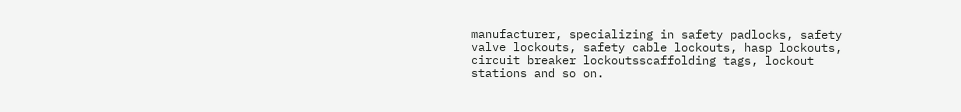manufacturer, specializing in safety padlocks, safety valve lockouts, safety cable lockouts, hasp lockouts, circuit breaker lockoutsscaffolding tags, lockout stations and so on.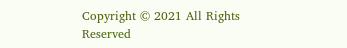Copyright © 2021 All Rights Reserved